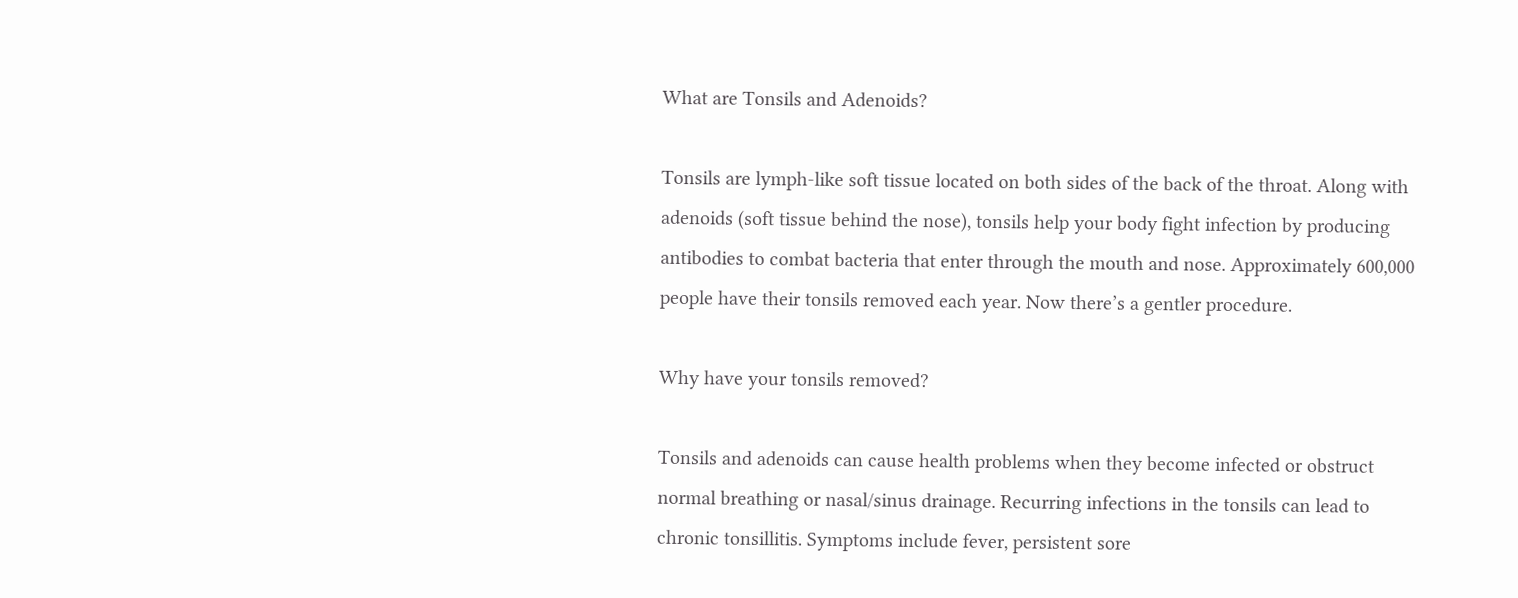What are Tonsils and Adenoids?

Tonsils are lymph-like soft tissue located on both sides of the back of the throat. Along with adenoids (soft tissue behind the nose), tonsils help your body fight infection by producing antibodies to combat bacteria that enter through the mouth and nose. Approximately 600,000 people have their tonsils removed each year. Now there’s a gentler procedure.

Why have your tonsils removed?

Tonsils and adenoids can cause health problems when they become infected or obstruct normal breathing or nasal/sinus drainage. Recurring infections in the tonsils can lead to chronic tonsillitis. Symptoms include fever, persistent sore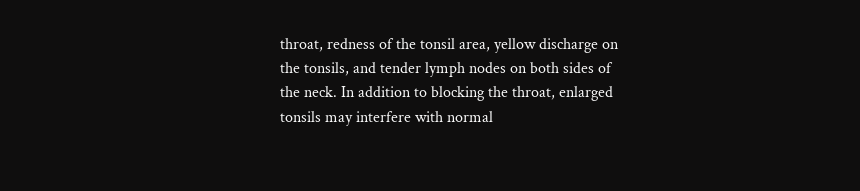throat, redness of the tonsil area, yellow discharge on the tonsils, and tender lymph nodes on both sides of the neck. In addition to blocking the throat, enlarged tonsils may interfere with normal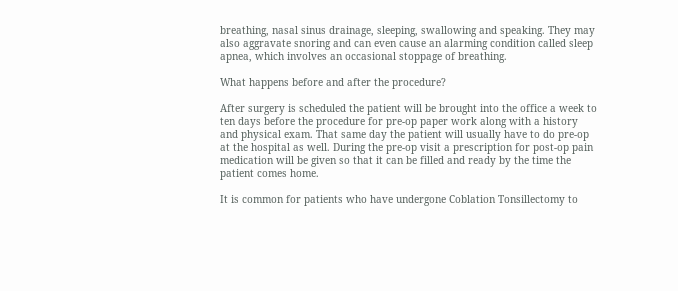breathing, nasal sinus drainage, sleeping, swallowing and speaking. They may also aggravate snoring and can even cause an alarming condition called sleep apnea, which involves an occasional stoppage of breathing.

What happens before and after the procedure?

After surgery is scheduled the patient will be brought into the office a week to ten days before the procedure for pre-op paper work along with a history and physical exam. That same day the patient will usually have to do pre-op at the hospital as well. During the pre-op visit a prescription for post-op pain medication will be given so that it can be filled and ready by the time the patient comes home.

It is common for patients who have undergone Coblation Tonsillectomy to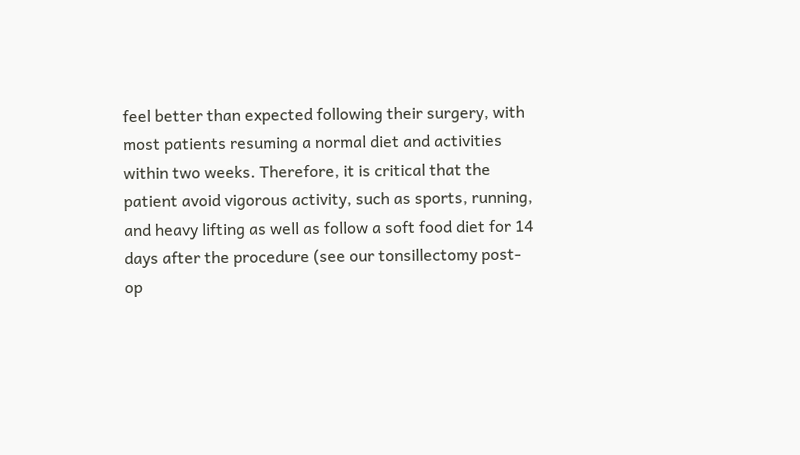feel better than expected following their surgery, with most patients resuming a normal diet and activities within two weeks. Therefore, it is critical that the patient avoid vigorous activity, such as sports, running, and heavy lifting as well as follow a soft food diet for 14 days after the procedure (see our tonsillectomy post-op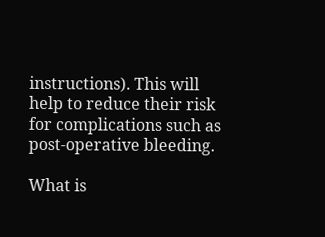instructions). This will help to reduce their risk for complications such as post-operative bleeding.

What is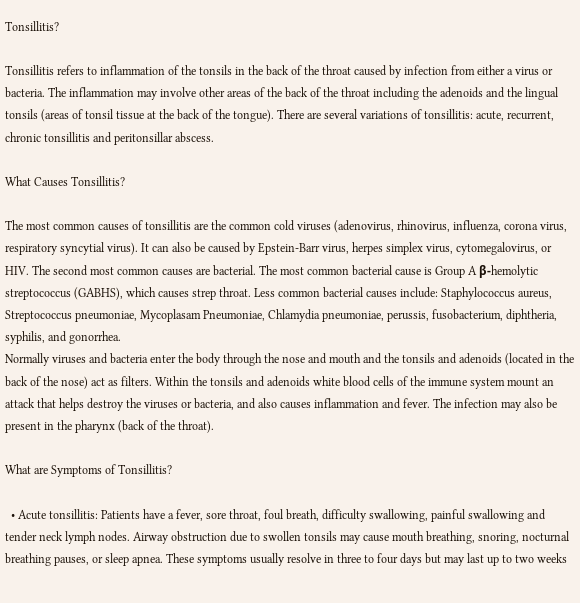Tonsillitis?

Tonsillitis refers to inflammation of the tonsils in the back of the throat caused by infection from either a virus or bacteria. The inflammation may involve other areas of the back of the throat including the adenoids and the lingual tonsils (areas of tonsil tissue at the back of the tongue). There are several variations of tonsillitis: acute, recurrent, chronic tonsillitis and peritonsillar abscess.

What Causes Tonsillitis?

The most common causes of tonsillitis are the common cold viruses (adenovirus, rhinovirus, influenza, corona virus, respiratory syncytial virus). It can also be caused by Epstein-Barr virus, herpes simplex virus, cytomegalovirus, or HIV. The second most common causes are bacterial. The most common bacterial cause is Group A β-hemolytic streptococcus (GABHS), which causes strep throat. Less common bacterial causes include: Staphylococcus aureus, Streptococcus pneumoniae, Mycoplasam Pneumoniae, Chlamydia pneumoniae, perussis, fusobacterium, diphtheria, syphilis, and gonorrhea.
Normally viruses and bacteria enter the body through the nose and mouth and the tonsils and adenoids (located in the back of the nose) act as filters. Within the tonsils and adenoids white blood cells of the immune system mount an attack that helps destroy the viruses or bacteria, and also causes inflammation and fever. The infection may also be present in the pharynx (back of the throat).

What are Symptoms of Tonsillitis?

  • Acute tonsillitis: Patients have a fever, sore throat, foul breath, difficulty swallowing, painful swallowing and tender neck lymph nodes. Airway obstruction due to swollen tonsils may cause mouth breathing, snoring, nocturnal breathing pauses, or sleep apnea. These symptoms usually resolve in three to four days but may last up to two weeks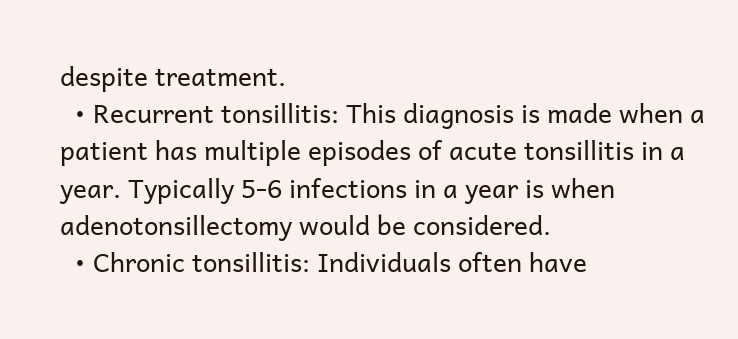despite treatment.
  • Recurrent tonsillitis: This diagnosis is made when a patient has multiple episodes of acute tonsillitis in a year. Typically 5-6 infections in a year is when adenotonsillectomy would be considered.
  • Chronic tonsillitis: Individuals often have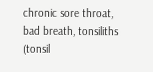chronic sore throat, bad breath, tonsiliths (tonsil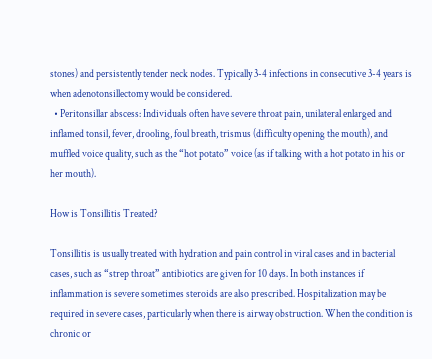stones) and persistently tender neck nodes. Typically 3-4 infections in consecutive 3-4 years is when adenotonsillectomy would be considered.
  • Peritonsillar abscess: Individuals often have severe throat pain, unilateral enlarged and inflamed tonsil, fever, drooling, foul breath, trismus (difficulty opening the mouth), and muffled voice quality, such as the “hot potato” voice (as if talking with a hot potato in his or her mouth).

How is Tonsillitis Treated?

Tonsillitis is usually treated with hydration and pain control in viral cases and in bacterial cases, such as “strep throat” antibiotics are given for 10 days. In both instances if inflammation is severe sometimes steroids are also prescribed. Hospitalization may be required in severe cases, particularly when there is airway obstruction. When the condition is chronic or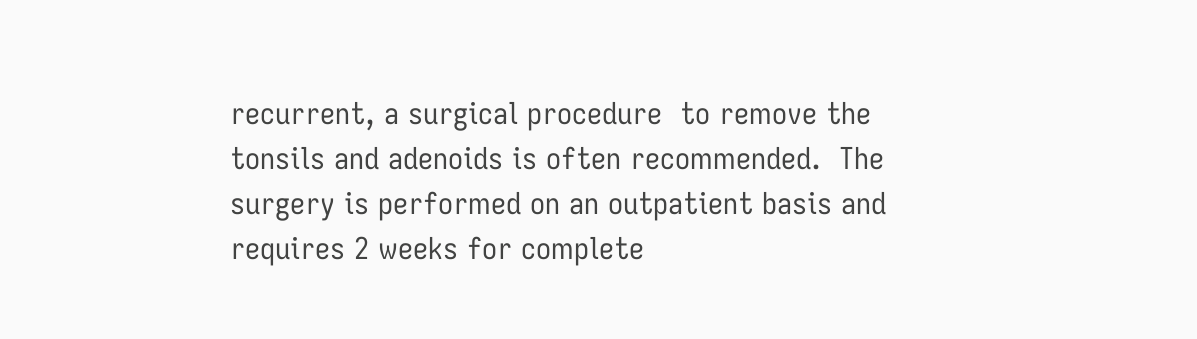recurrent, a surgical procedure  to remove the tonsils and adenoids is often recommended.  The surgery is performed on an outpatient basis and requires 2 weeks for complete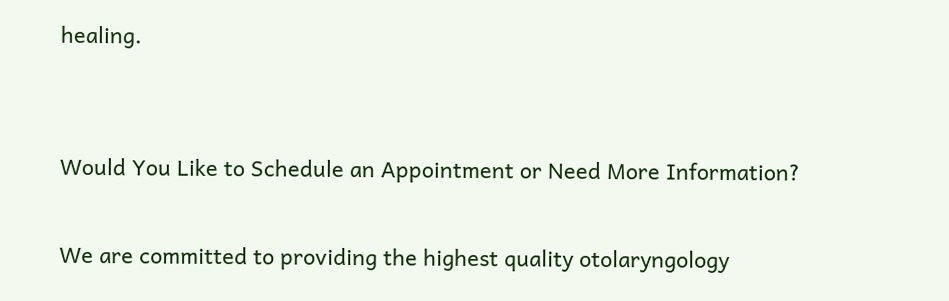healing.


Would You Like to Schedule an Appointment or Need More Information?

We are committed to providing the highest quality otolaryngology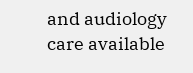and audiology care available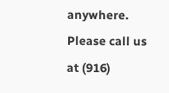anywhere. Please call us at (916)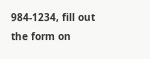984-1234, fill out the form on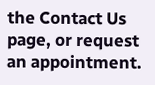the Contact Us page, or request an appointment.